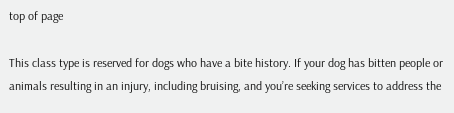top of page

This class type is reserved for dogs who have a bite history. If your dog has bitten people or animals resulting in an injury, including bruising, and you’re seeking services to address the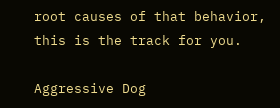root causes of that behavior, this is the track for you.

Aggressive Dog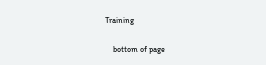Training

    bottom of page